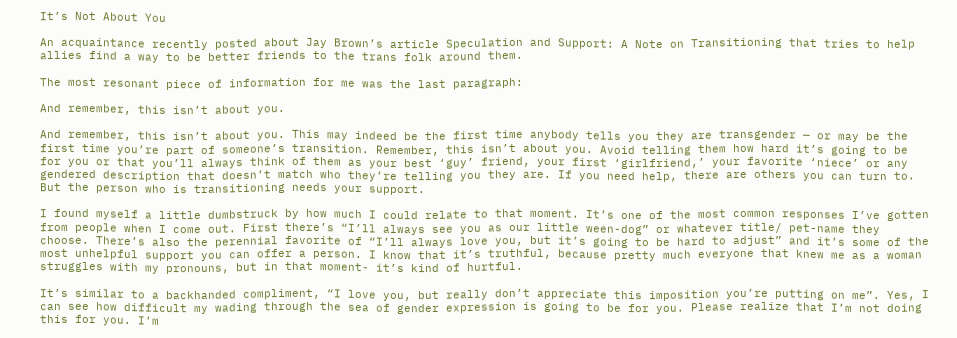It’s Not About You

An acquaintance recently posted about Jay Brown’s article Speculation and Support: A Note on Transitioning that tries to help allies find a way to be better friends to the trans folk around them.

The most resonant piece of information for me was the last paragraph:

And remember, this isn’t about you.

And remember, this isn’t about you. This may indeed be the first time anybody tells you they are transgender — or may be the first time you’re part of someone’s transition. Remember, this isn’t about you. Avoid telling them how hard it’s going to be for you or that you’ll always think of them as your best ‘guy’ friend, your first ‘girlfriend,’ your favorite ‘niece’ or any gendered description that doesn’t match who they’re telling you they are. If you need help, there are others you can turn to. But the person who is transitioning needs your support.

I found myself a little dumbstruck by how much I could relate to that moment. It’s one of the most common responses I’ve gotten from people when I come out. First there’s “I’ll always see you as our little ween-dog” or whatever title/ pet-name they choose. There’s also the perennial favorite of “I’ll always love you, but it’s going to be hard to adjust” and it’s some of the most unhelpful support you can offer a person. I know that it’s truthful, because pretty much everyone that knew me as a woman struggles with my pronouns, but in that moment- it’s kind of hurtful.

It’s similar to a backhanded compliment, “I love you, but really don’t appreciate this imposition you’re putting on me”. Yes, I can see how difficult my wading through the sea of gender expression is going to be for you. Please realize that I’m not doing this for you. I’m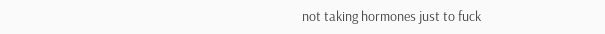not taking hormones just to fuck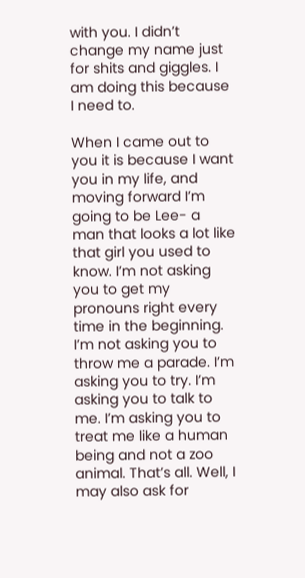with you. I didn’t change my name just for shits and giggles. I am doing this because I need to.

When I came out to you it is because I want you in my life, and moving forward I’m going to be Lee- a man that looks a lot like that girl you used to know. I’m not asking you to get my pronouns right every time in the beginning. I’m not asking you to throw me a parade. I’m asking you to try. I’m asking you to talk to me. I’m asking you to treat me like a human being and not a zoo animal. That’s all. Well, I may also ask for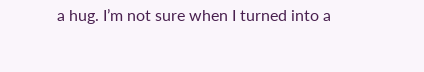a hug. I’m not sure when I turned into a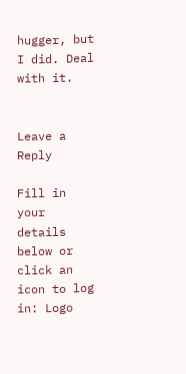hugger, but I did. Deal with it.


Leave a Reply

Fill in your details below or click an icon to log in: Logo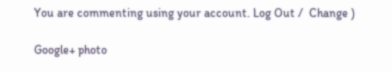You are commenting using your account. Log Out /  Change )

Google+ photo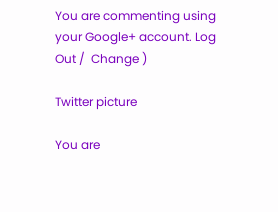You are commenting using your Google+ account. Log Out /  Change )

Twitter picture

You are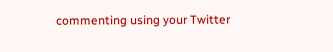commenting using your Twitter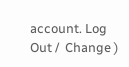account. Log Out /  Change )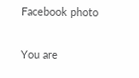Facebook photo

You are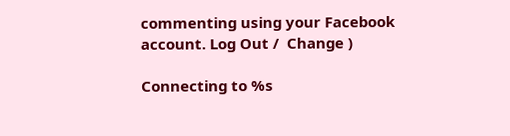commenting using your Facebook account. Log Out /  Change )

Connecting to %s